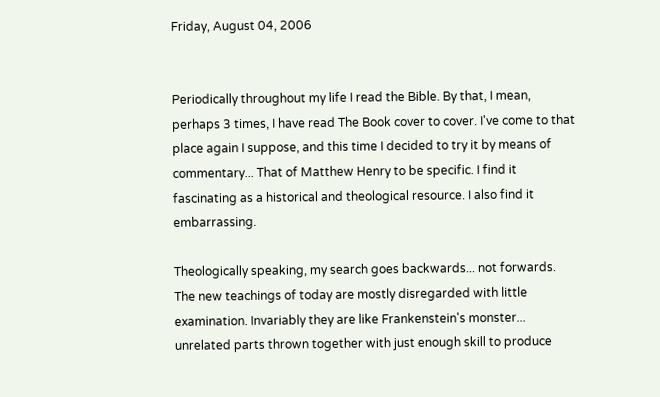Friday, August 04, 2006


Periodically throughout my life I read the Bible. By that, I mean, perhaps 3 times, I have read The Book cover to cover. I've come to that place again I suppose, and this time I decided to try it by means of commentary... That of Matthew Henry to be specific. I find it fascinating as a historical and theological resource. I also find it embarrassing.

Theologically speaking, my search goes backwards... not forwards. The new teachings of today are mostly disregarded with little examination. Invariably they are like Frankenstein's monster... unrelated parts thrown together with just enough skill to produce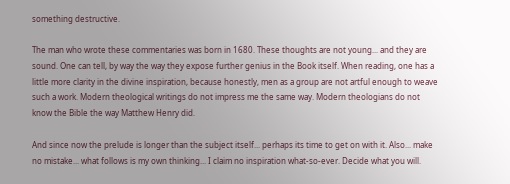something destructive.

The man who wrote these commentaries was born in 1680. These thoughts are not young... and they are sound. One can tell, by way the way they expose further genius in the Book itself. When reading, one has a little more clarity in the divine inspiration, because honestly, men as a group are not artful enough to weave such a work. Modern theological writings do not impress me the same way. Modern theologians do not know the Bible the way Matthew Henry did.

And since now the prelude is longer than the subject itself... perhaps its time to get on with it. Also... make no mistake... what follows is my own thinking... I claim no inspiration what-so-ever. Decide what you will.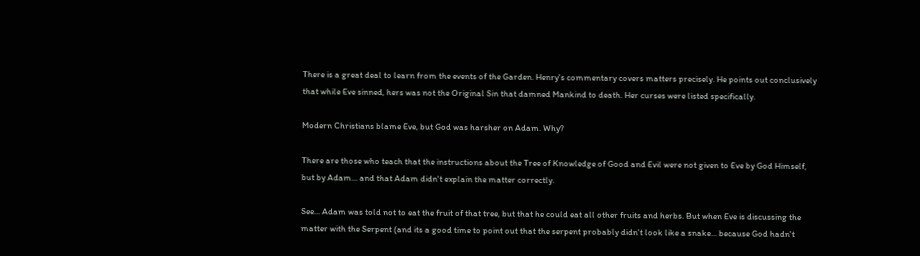There is a great deal to learn from the events of the Garden. Henry's commentary covers matters precisely. He points out conclusively that while Eve sinned, hers was not the Original Sin that damned Mankind to death. Her curses were listed specifically.

Modern Christians blame Eve, but God was harsher on Adam. Why?

There are those who teach that the instructions about the Tree of Knowledge of Good and Evil were not given to Eve by God Himself, but by Adam... and that Adam didn't explain the matter correctly.

See... Adam was told not to eat the fruit of that tree, but that he could eat all other fruits and herbs. But when Eve is discussing the matter with the Serpent (and its a good time to point out that the serpent probably didn't look like a snake... because God hadn't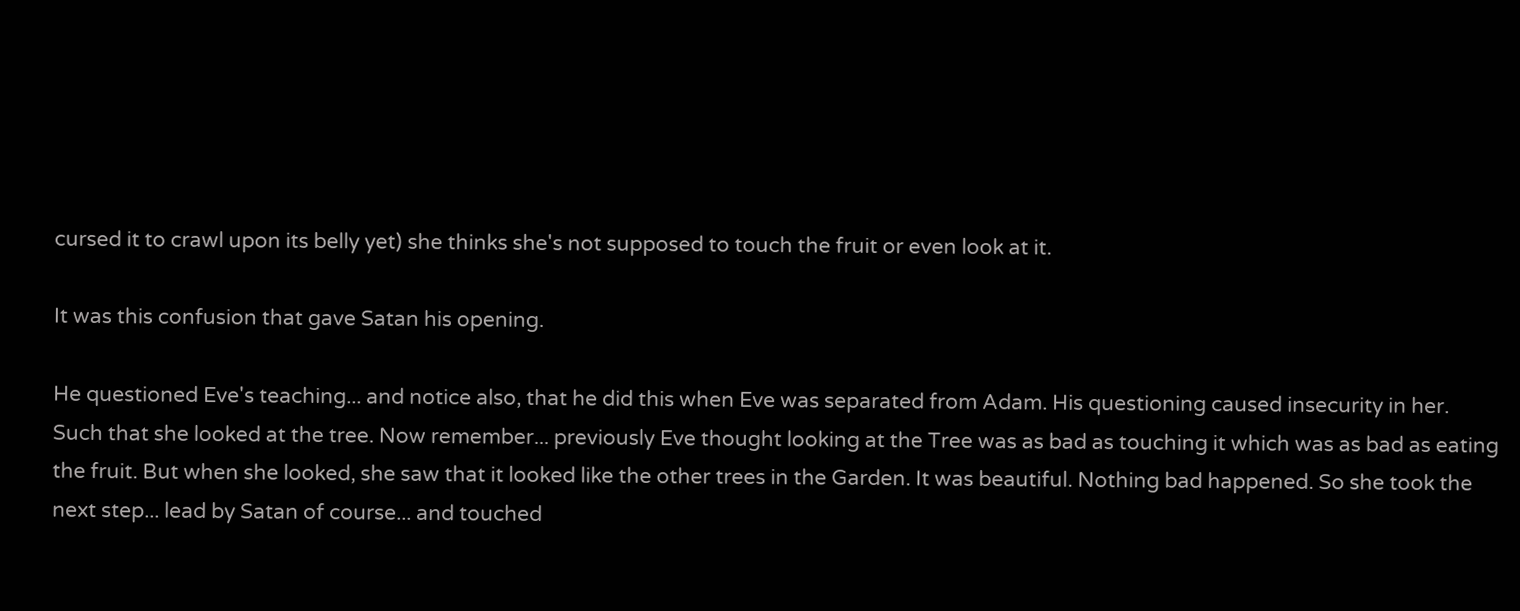cursed it to crawl upon its belly yet) she thinks she's not supposed to touch the fruit or even look at it.

It was this confusion that gave Satan his opening.

He questioned Eve's teaching... and notice also, that he did this when Eve was separated from Adam. His questioning caused insecurity in her. Such that she looked at the tree. Now remember... previously Eve thought looking at the Tree was as bad as touching it which was as bad as eating the fruit. But when she looked, she saw that it looked like the other trees in the Garden. It was beautiful. Nothing bad happened. So she took the next step... lead by Satan of course... and touched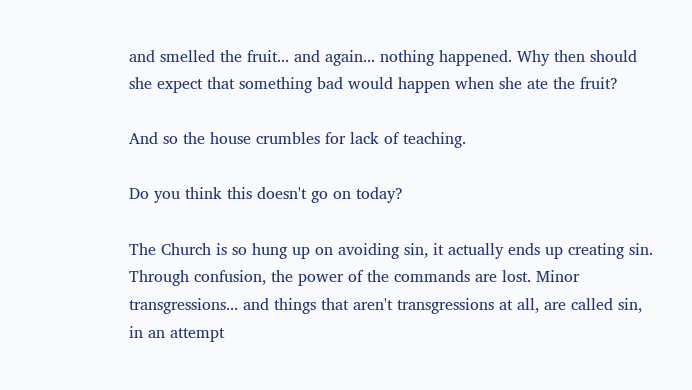and smelled the fruit... and again... nothing happened. Why then should she expect that something bad would happen when she ate the fruit?

And so the house crumbles for lack of teaching.

Do you think this doesn't go on today?

The Church is so hung up on avoiding sin, it actually ends up creating sin. Through confusion, the power of the commands are lost. Minor transgressions... and things that aren't transgressions at all, are called sin, in an attempt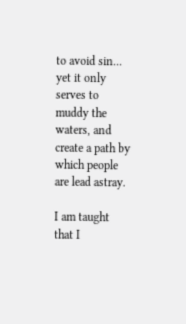to avoid sin... yet it only serves to muddy the waters, and create a path by which people are lead astray.

I am taught that I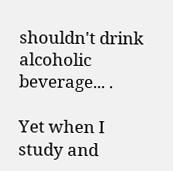shouldn't drink alcoholic beverage... .

Yet when I study and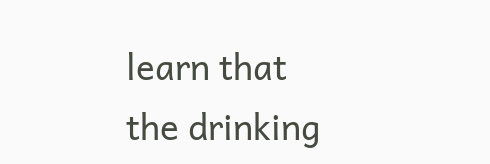learn that the drinking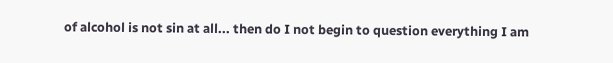of alcohol is not sin at all... then do I not begin to question everything I am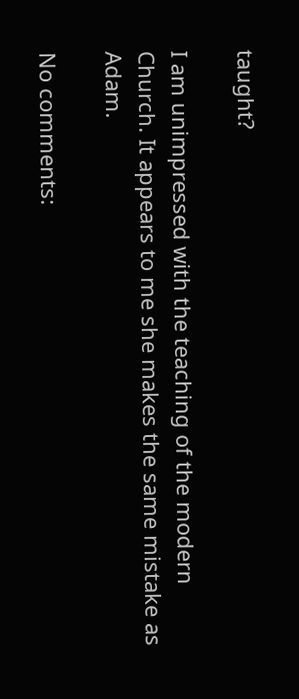taught?

I am unimpressed with the teaching of the modern Church. It appears to me she makes the same mistake as Adam.

No comments: